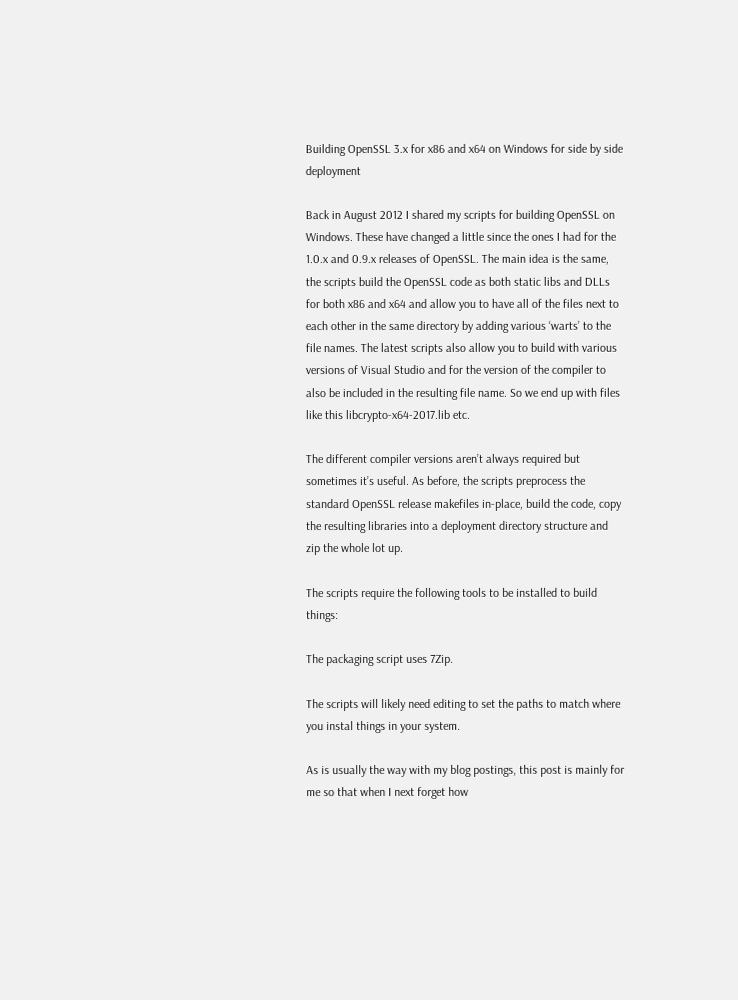Building OpenSSL 3.x for x86 and x64 on Windows for side by side deployment

Back in August 2012 I shared my scripts for building OpenSSL on Windows. These have changed a little since the ones I had for the 1.0.x and 0.9.x releases of OpenSSL. The main idea is the same, the scripts build the OpenSSL code as both static libs and DLLs for both x86 and x64 and allow you to have all of the files next to each other in the same directory by adding various ‘warts’ to the file names. The latest scripts also allow you to build with various versions of Visual Studio and for the version of the compiler to also be included in the resulting file name. So we end up with files like this libcrypto-x64-2017.lib etc.

The different compiler versions aren’t always required but sometimes it’s useful. As before, the scripts preprocess the standard OpenSSL release makefiles in-place, build the code, copy the resulting libraries into a deployment directory structure and zip the whole lot up.

The scripts require the following tools to be installed to build things:

The packaging script uses 7Zip.

The scripts will likely need editing to set the paths to match where you instal things in your system.

As is usually the way with my blog postings, this post is mainly for me so that when I next forget how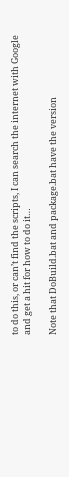to do this, or can’t find the scripts, I can search the internet with Google and get a hit for how to do it…

Note that DoBuild.bat and package.bat have the version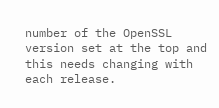number of the OpenSSL version set at the top and this needs changing with each release.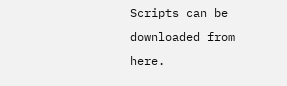Scripts can be downloaded from here.